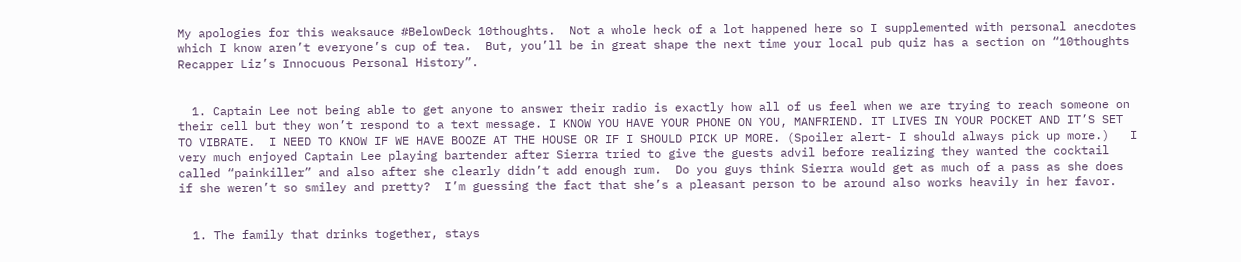My apologies for this weaksauce #BelowDeck 10thoughts.  Not a whole heck of a lot happened here so I supplemented with personal anecdotes which I know aren’t everyone’s cup of tea.  But, you’ll be in great shape the next time your local pub quiz has a section on “10thoughts Recapper Liz’s Innocuous Personal History”.


  1. Captain Lee not being able to get anyone to answer their radio is exactly how all of us feel when we are trying to reach someone on their cell but they won’t respond to a text message. I KNOW YOU HAVE YOUR PHONE ON YOU, MANFRIEND. IT LIVES IN YOUR POCKET AND IT’S SET TO VIBRATE.  I NEED TO KNOW IF WE HAVE BOOZE AT THE HOUSE OR IF I SHOULD PICK UP MORE. (Spoiler alert- I should always pick up more.)   I very much enjoyed Captain Lee playing bartender after Sierra tried to give the guests advil before realizing they wanted the cocktail called “painkiller” and also after she clearly didn’t add enough rum.  Do you guys think Sierra would get as much of a pass as she does if she weren’t so smiley and pretty?  I’m guessing the fact that she’s a pleasant person to be around also works heavily in her favor.


  1. The family that drinks together, stays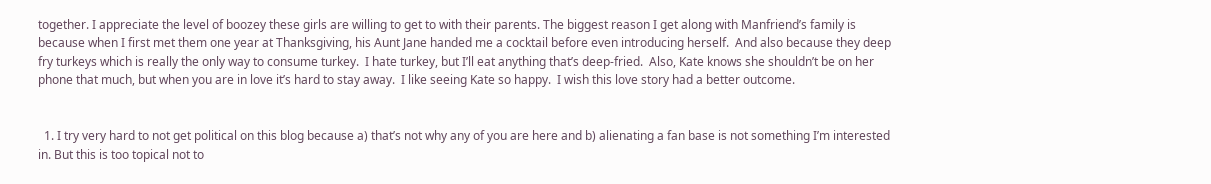together. I appreciate the level of boozey these girls are willing to get to with their parents. The biggest reason I get along with Manfriend’s family is because when I first met them one year at Thanksgiving, his Aunt Jane handed me a cocktail before even introducing herself.  And also because they deep fry turkeys which is really the only way to consume turkey.  I hate turkey, but I’ll eat anything that’s deep-fried.  Also, Kate knows she shouldn’t be on her phone that much, but when you are in love it’s hard to stay away.  I like seeing Kate so happy.  I wish this love story had a better outcome.


  1. I try very hard to not get political on this blog because a) that’s not why any of you are here and b) alienating a fan base is not something I’m interested in. But this is too topical not to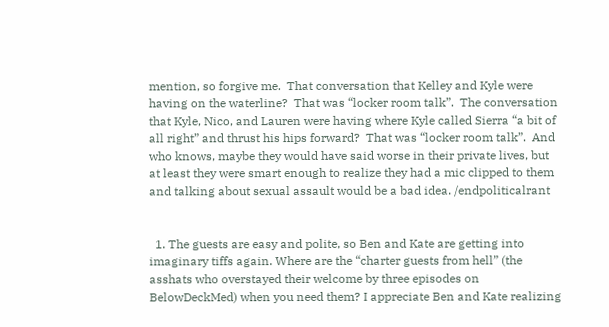mention, so forgive me.  That conversation that Kelley and Kyle were having on the waterline?  That was “locker room talk”.  The conversation that Kyle, Nico, and Lauren were having where Kyle called Sierra “a bit of all right” and thrust his hips forward?  That was “locker room talk”.  And who knows, maybe they would have said worse in their private lives, but at least they were smart enough to realize they had a mic clipped to them and talking about sexual assault would be a bad idea. /endpoliticalrant


  1. The guests are easy and polite, so Ben and Kate are getting into imaginary tiffs again. Where are the “charter guests from hell” (the asshats who overstayed their welcome by three episodes on BelowDeckMed) when you need them? I appreciate Ben and Kate realizing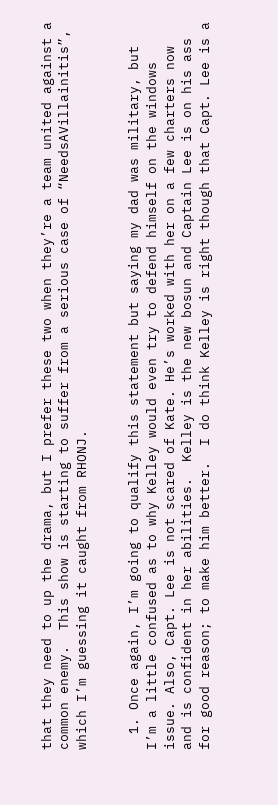that they need to up the drama, but I prefer these two when they’re a team united against a common enemy.  This show is starting to suffer from a serious case of “NeedsAVillainitis”, which I’m guessing it caught from RHONJ.


  1. Once again, I’m going to qualify this statement but saying my dad was military, but I’m a little confused as to why Kelley would even try to defend himself on the windows issue. Also, Capt. Lee is not scared of Kate. He’s worked with her on a few charters now and is confident in her abilities.  Kelley is the new bosun and Captain Lee is on his ass for good reason; to make him better.  I do think Kelley is right though that Capt. Lee is a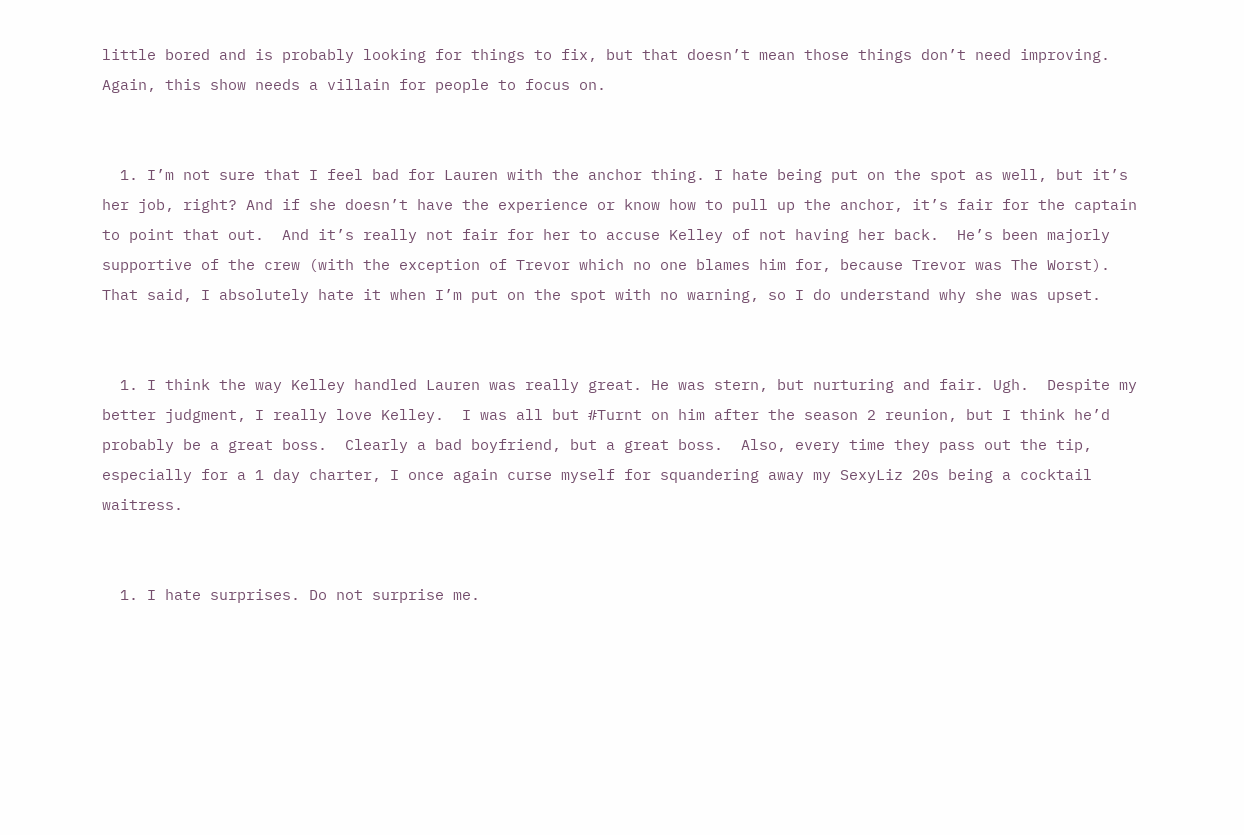little bored and is probably looking for things to fix, but that doesn’t mean those things don’t need improving.  Again, this show needs a villain for people to focus on.


  1. I’m not sure that I feel bad for Lauren with the anchor thing. I hate being put on the spot as well, but it’s her job, right? And if she doesn’t have the experience or know how to pull up the anchor, it’s fair for the captain to point that out.  And it’s really not fair for her to accuse Kelley of not having her back.  He’s been majorly supportive of the crew (with the exception of Trevor which no one blames him for, because Trevor was The Worst).  That said, I absolutely hate it when I’m put on the spot with no warning, so I do understand why she was upset.


  1. I think the way Kelley handled Lauren was really great. He was stern, but nurturing and fair. Ugh.  Despite my better judgment, I really love Kelley.  I was all but #Turnt on him after the season 2 reunion, but I think he’d probably be a great boss.  Clearly a bad boyfriend, but a great boss.  Also, every time they pass out the tip, especially for a 1 day charter, I once again curse myself for squandering away my SexyLiz 20s being a cocktail waitress.


  1. I hate surprises. Do not surprise me.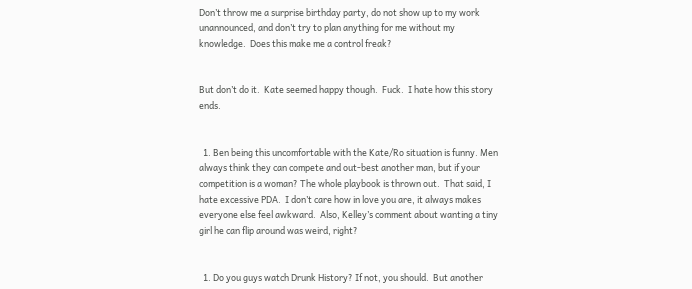Don’t throw me a surprise birthday party, do not show up to my work unannounced, and don’t try to plan anything for me without my knowledge.  Does this make me a control freak?


But don’t do it.  Kate seemed happy though.  Fuck.  I hate how this story ends.


  1. Ben being this uncomfortable with the Kate/Ro situation is funny. Men always think they can compete and out-best another man, but if your competition is a woman? The whole playbook is thrown out.  That said, I hate excessive PDA.  I don’t care how in love you are, it always makes everyone else feel awkward.  Also, Kelley’s comment about wanting a tiny girl he can flip around was weird, right?


  1. Do you guys watch Drunk History? If not, you should.  But another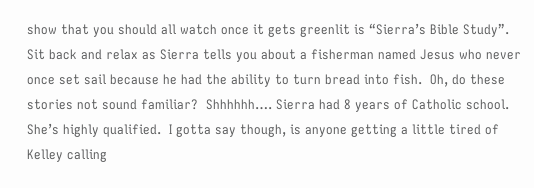show that you should all watch once it gets greenlit is “Sierra’s Bible Study”.  Sit back and relax as Sierra tells you about a fisherman named Jesus who never once set sail because he had the ability to turn bread into fish.  Oh, do these stories not sound familiar?  Shhhhhh…. Sierra had 8 years of Catholic school.  She’s highly qualified.  I gotta say though, is anyone getting a little tired of Kelley calling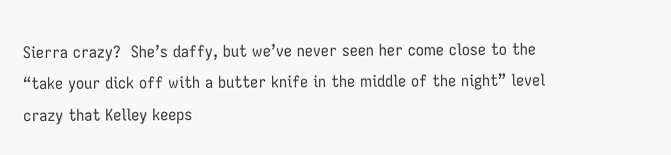Sierra crazy?  She’s daffy, but we’ve never seen her come close to the “take your dick off with a butter knife in the middle of the night” level crazy that Kelley keeps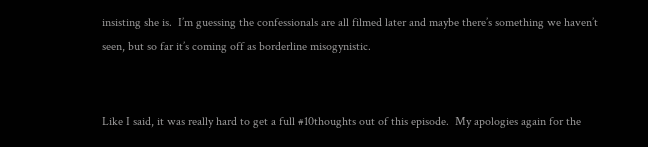insisting she is.  I’m guessing the confessionals are all filmed later and maybe there’s something we haven’t seen, but so far it’s coming off as borderline misogynistic.


Like I said, it was really hard to get a full #10thoughts out of this episode.  My apologies again for the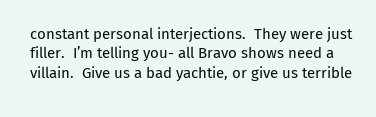constant personal interjections.  They were just filler.  I’m telling you- all Bravo shows need a villain.  Give us a bad yachtie, or give us terrible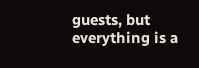guests, but everything is a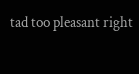tad too pleasant right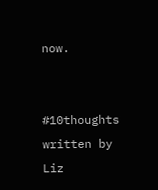now.


#10thoughts written by Liz